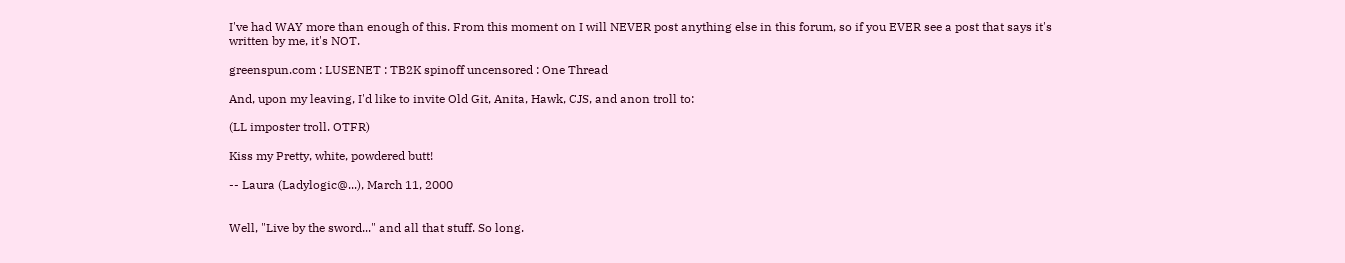I've had WAY more than enough of this. From this moment on I will NEVER post anything else in this forum, so if you EVER see a post that says it's written by me, it's NOT.

greenspun.com : LUSENET : TB2K spinoff uncensored : One Thread

And, upon my leaving, I'd like to invite Old Git, Anita, Hawk, CJS, and anon troll to:

(LL imposter troll. OTFR)

Kiss my Pretty, white, powdered butt!

-- Laura (Ladylogic@...), March 11, 2000


Well, "Live by the sword..." and all that stuff. So long.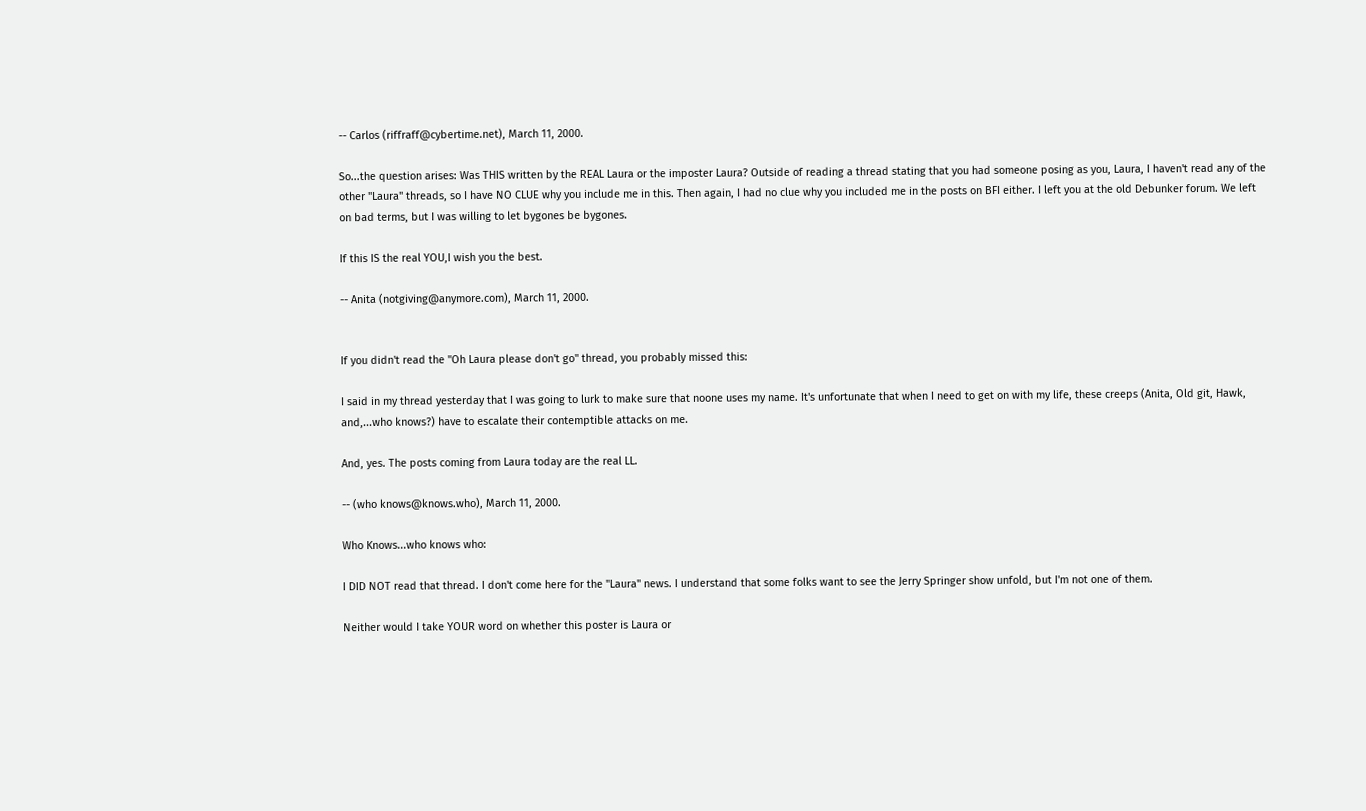-- Carlos (riffraff@cybertime.net), March 11, 2000.

So...the question arises: Was THIS written by the REAL Laura or the imposter Laura? Outside of reading a thread stating that you had someone posing as you, Laura, I haven't read any of the other "Laura" threads, so I have NO CLUE why you include me in this. Then again, I had no clue why you included me in the posts on BFI either. I left you at the old Debunker forum. We left on bad terms, but I was willing to let bygones be bygones.

If this IS the real YOU,I wish you the best.

-- Anita (notgiving@anymore.com), March 11, 2000.


If you didn't read the "Oh Laura please don't go" thread, you probably missed this:

I said in my thread yesterday that I was going to lurk to make sure that noone uses my name. It's unfortunate that when I need to get on with my life, these creeps (Anita, Old git, Hawk, and,...who knows?) have to escalate their contemptible attacks on me.

And, yes. The posts coming from Laura today are the real LL.

-- (who knows@knows.who), March 11, 2000.

Who Knows...who knows who:

I DID NOT read that thread. I don't come here for the "Laura" news. I understand that some folks want to see the Jerry Springer show unfold, but I'm not one of them.

Neither would I take YOUR word on whether this poster is Laura or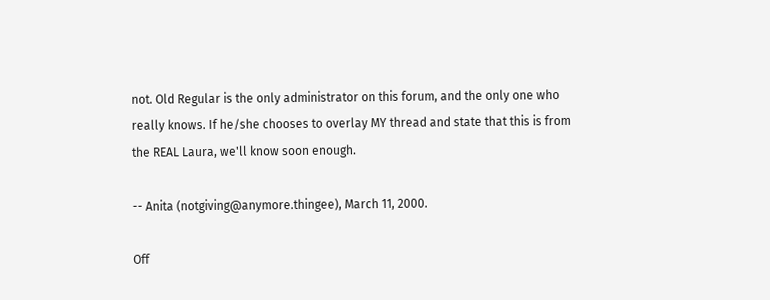not. Old Regular is the only administrator on this forum, and the only one who really knows. If he/she chooses to overlay MY thread and state that this is from the REAL Laura, we'll know soon enough.

-- Anita (notgiving@anymore.thingee), March 11, 2000.

Off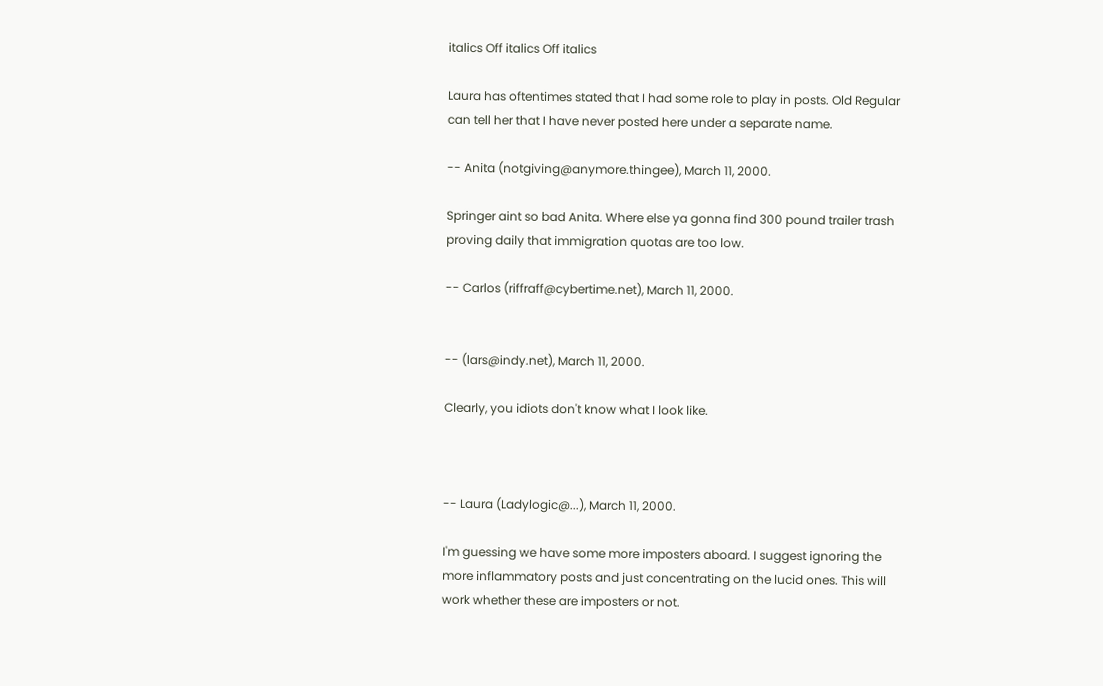italics Off italics Off italics

Laura has oftentimes stated that I had some role to play in posts. Old Regular can tell her that I have never posted here under a separate name.

-- Anita (notgiving@anymore.thingee), March 11, 2000.

Springer aint so bad Anita. Where else ya gonna find 300 pound trailer trash proving daily that immigration quotas are too low.

-- Carlos (riffraff@cybertime.net), March 11, 2000.


-- (lars@indy.net), March 11, 2000.

Clearly, you idiots don't know what I look like.



-- Laura (Ladylogic@...), March 11, 2000.

I'm guessing we have some more imposters aboard. I suggest ignoring the more inflammatory posts and just concentrating on the lucid ones. This will work whether these are imposters or not.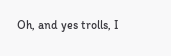Oh, and yes trolls, I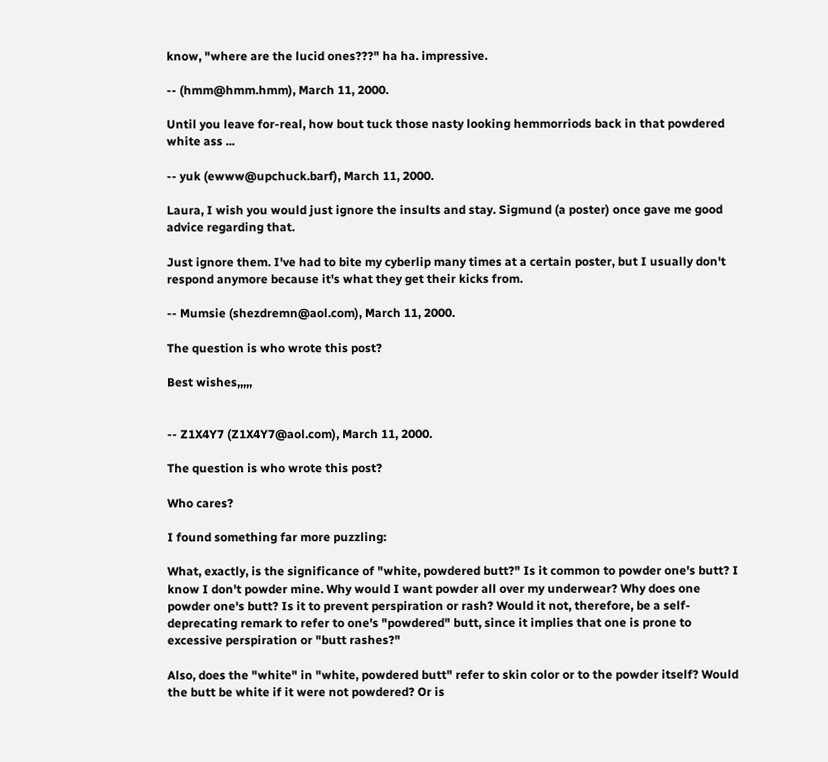know, "where are the lucid ones???" ha ha. impressive.

-- (hmm@hmm.hmm), March 11, 2000.

Until you leave for-real, how bout tuck those nasty looking hemmorriods back in that powdered white ass ...

-- yuk (ewww@upchuck.barf), March 11, 2000.

Laura, I wish you would just ignore the insults and stay. Sigmund (a poster) once gave me good advice regarding that.

Just ignore them. I've had to bite my cyberlip many times at a certain poster, but I usually don't respond anymore because it's what they get their kicks from.

-- Mumsie (shezdremn@aol.com), March 11, 2000.

The question is who wrote this post?

Best wishes,,,,,


-- Z1X4Y7 (Z1X4Y7@aol.com), March 11, 2000.

The question is who wrote this post?

Who cares?

I found something far more puzzling:

What, exactly, is the significance of "white, powdered butt?" Is it common to powder one's butt? I know I don't powder mine. Why would I want powder all over my underwear? Why does one powder one's butt? Is it to prevent perspiration or rash? Would it not, therefore, be a self- deprecating remark to refer to one's "powdered" butt, since it implies that one is prone to excessive perspiration or "butt rashes?"

Also, does the "white" in "white, powdered butt" refer to skin color or to the powder itself? Would the butt be white if it were not powdered? Or is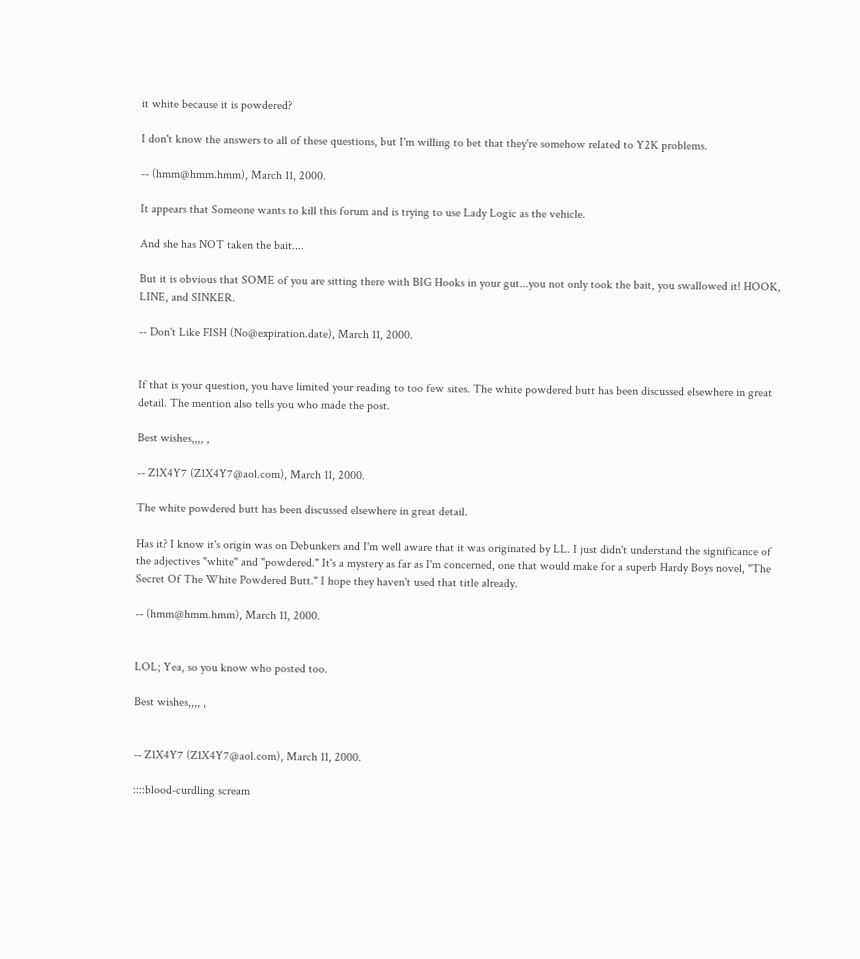it white because it is powdered?

I don't know the answers to all of these questions, but I'm willing to bet that they're somehow related to Y2K problems.

-- (hmm@hmm.hmm), March 11, 2000.

It appears that Someone wants to kill this forum and is trying to use Lady Logic as the vehicle.

And she has NOT taken the bait....

But it is obvious that SOME of you are sitting there with BIG Hooks in your gut...you not only took the bait, you swallowed it! HOOK, LINE, and SINKER.

-- Don't Like FISH (No@expiration.date), March 11, 2000.


If that is your question, you have limited your reading to too few sites. The white powdered butt has been discussed elsewhere in great detail. The mention also tells you who made the post.

Best wishes,,,, ,

-- Z1X4Y7 (Z1X4Y7@aol.com), March 11, 2000.

The white powdered butt has been discussed elsewhere in great detail.

Has it? I know it's origin was on Debunkers and I'm well aware that it was originated by LL. I just didn't understand the significance of the adjectives "white" and "powdered." It's a mystery as far as I'm concerned, one that would make for a superb Hardy Boys novel, "The Secret Of The White Powdered Butt." I hope they haven't used that title already.

-- (hmm@hmm.hmm), March 11, 2000.


LOL; Yea, so you know who posted too.

Best wishes,,,, ,


-- Z1X4Y7 (Z1X4Y7@aol.com), March 11, 2000.

::::blood-curdling scream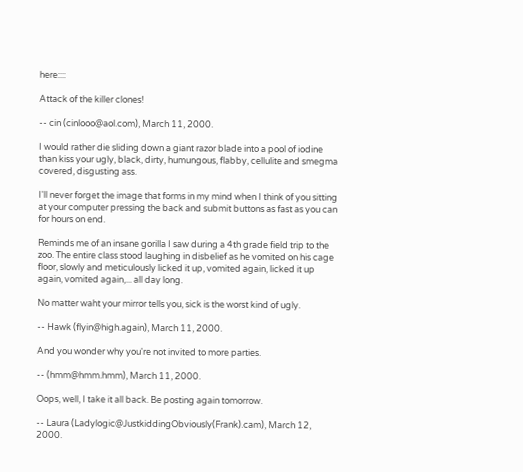here::::

Attack of the killer clones!

-- cin (cinlooo@aol.com), March 11, 2000.

I would rather die sliding down a giant razor blade into a pool of iodine than kiss your ugly, black, dirty, humungous, flabby, cellulite and smegma covered, disgusting ass.

I'll never forget the image that forms in my mind when I think of you sitting at your computer pressing the back and submit buttons as fast as you can for hours on end.

Reminds me of an insane gorilla I saw during a 4th grade field trip to the zoo. The entire class stood laughing in disbelief as he vomited on his cage floor, slowly and meticulously licked it up, vomited again, licked it up again, vomited again,... all day long.

No matter waht your mirror tells you, sick is the worst kind of ugly.

-- Hawk (flyin@high.again), March 11, 2000.

And you wonder why you're not invited to more parties.

-- (hmm@hmm.hmm), March 11, 2000.

Oops, well, I take it all back. Be posting again tomorrow.

-- Laura (Ladylogic@JustkiddingObviously(Frank).cam), March 12, 2000.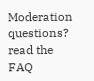Moderation questions? read the FAQ